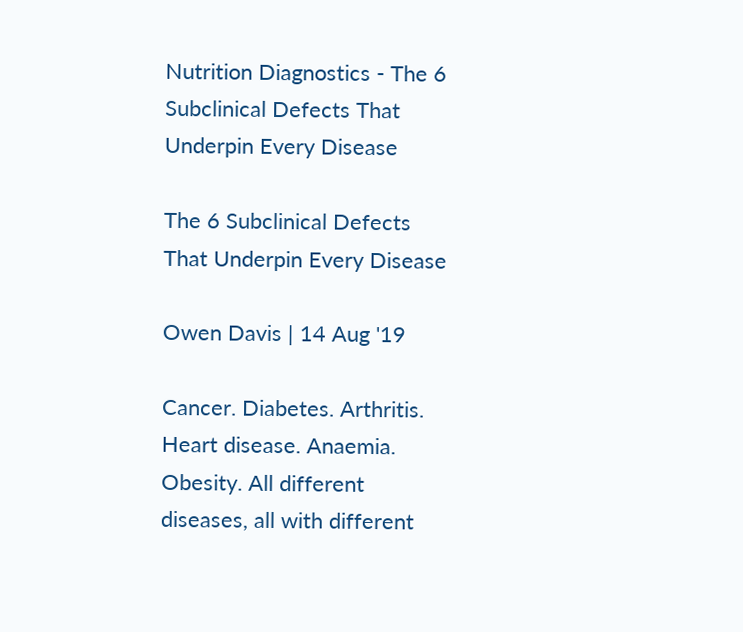Nutrition Diagnostics - The 6 Subclinical Defects That Underpin Every Disease

The 6 Subclinical Defects That Underpin Every Disease

Owen Davis | 14 Aug '19

Cancer. Diabetes. Arthritis. Heart disease. Anaemia. Obesity. All different diseases, all with different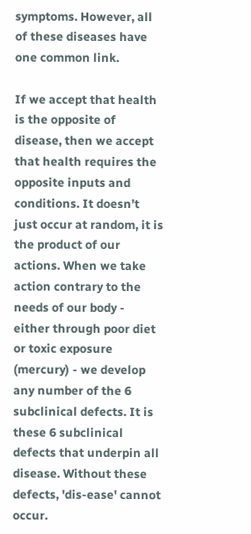symptoms. However, all of these diseases have one common link.

If we accept that health is the opposite of disease, then we accept that health requires the opposite inputs and conditions. It doesn’t just occur at random, it is the product of our actions. When we take action contrary to the needs of our body - either through poor diet or toxic exposure (mercury) - we develop any number of the 6 subclinical defects. It is these 6 subclinical defects that underpin all disease. Without these defects, 'dis-ease' cannot occur.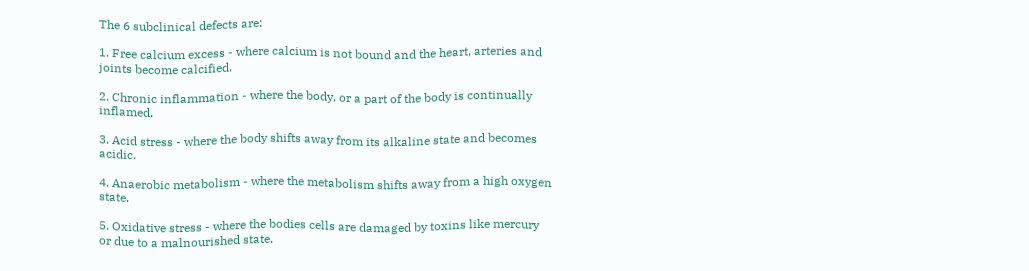The 6 subclinical defects are:

1. Free calcium excess - where calcium is not bound and the heart, arteries and joints become calcified.

2. Chronic inflammation - where the body, or a part of the body is continually inflamed.

3. Acid stress - where the body shifts away from its alkaline state and becomes acidic.

4. Anaerobic metabolism - where the metabolism shifts away from a high oxygen state.

5. Oxidative stress - where the bodies cells are damaged by toxins like mercury or due to a malnourished state.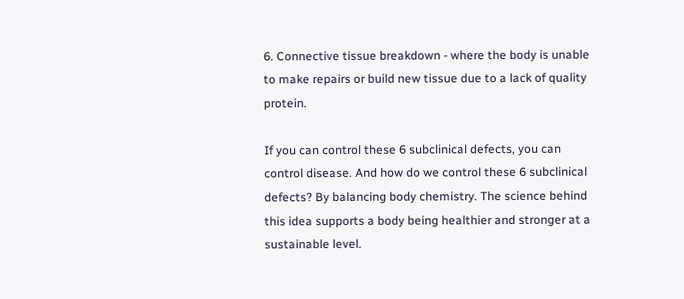6. Connective tissue breakdown - where the body is unable to make repairs or build new tissue due to a lack of quality protein.

If you can control these 6 subclinical defects, you can control disease. And how do we control these 6 subclinical defects? By balancing body chemistry. The science behind this idea supports a body being healthier and stronger at a sustainable level.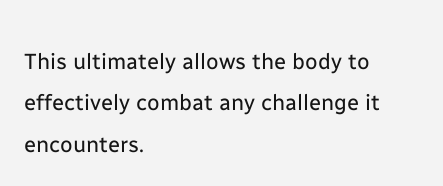This ultimately allows the body to effectively combat any challenge it encounters.